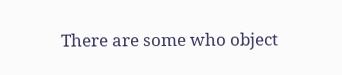There are some who object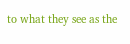to what they see as the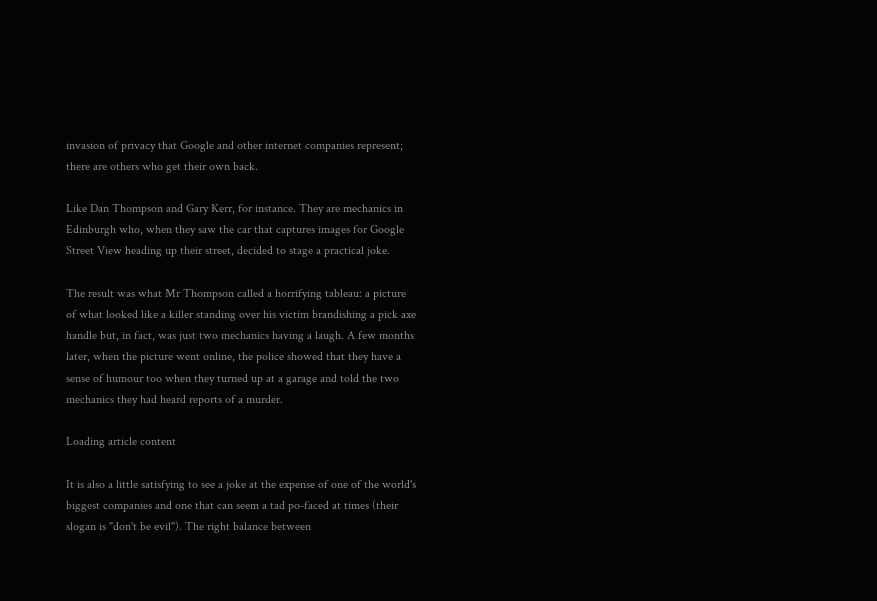invasion of privacy that Google and other internet companies represent; there are others who get their own back.

Like Dan Thompson and Gary Kerr, for instance. They are mechanics in Edinburgh who, when they saw the car that captures images for Google Street View heading up their street, decided to stage a practical joke.

The result was what Mr Thompson called a horrifying tableau: a picture of what looked like a killer standing over his victim brandishing a pick axe handle but, in fact, was just two mechanics having a laugh. A few months later, when the picture went online, the police showed that they have a sense of humour too when they turned up at a garage and told the two mechanics they had heard reports of a murder.

Loading article content

It is also a little satisfying to see a joke at the expense of one of the world's biggest companies and one that can seem a tad po-faced at times (their slogan is "don't be evil"). The right balance between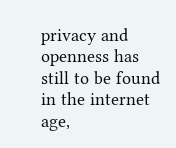privacy and openness has still to be found in the internet age,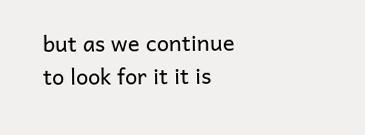but as we continue to look for it it is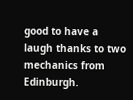good to have a laugh thanks to two mechanics from Edinburgh.